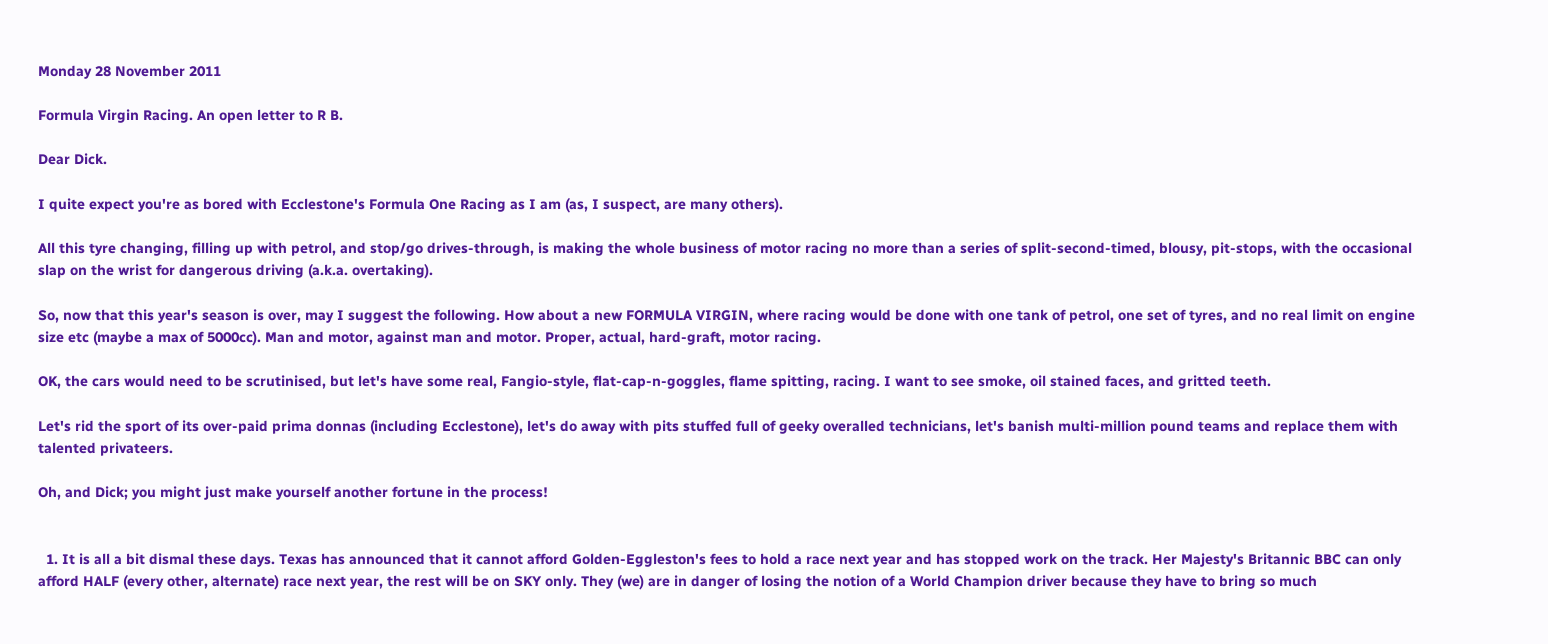Monday 28 November 2011

Formula Virgin Racing. An open letter to R B.

Dear Dick.

I quite expect you're as bored with Ecclestone's Formula One Racing as I am (as, I suspect, are many others).

All this tyre changing, filling up with petrol, and stop/go drives-through, is making the whole business of motor racing no more than a series of split-second-timed, blousy, pit-stops, with the occasional slap on the wrist for dangerous driving (a.k.a. overtaking).

So, now that this year's season is over, may I suggest the following. How about a new FORMULA VIRGIN, where racing would be done with one tank of petrol, one set of tyres, and no real limit on engine size etc (maybe a max of 5000cc). Man and motor, against man and motor. Proper, actual, hard-graft, motor racing.

OK, the cars would need to be scrutinised, but let's have some real, Fangio-style, flat-cap-n-goggles, flame spitting, racing. I want to see smoke, oil stained faces, and gritted teeth.

Let's rid the sport of its over-paid prima donnas (including Ecclestone), let's do away with pits stuffed full of geeky overalled technicians, let's banish multi-million pound teams and replace them with talented privateers.

Oh, and Dick; you might just make yourself another fortune in the process!


  1. It is all a bit dismal these days. Texas has announced that it cannot afford Golden-Eggleston's fees to hold a race next year and has stopped work on the track. Her Majesty's Britannic BBC can only afford HALF (every other, alternate) race next year, the rest will be on SKY only. They (we) are in danger of losing the notion of a World Champion driver because they have to bring so much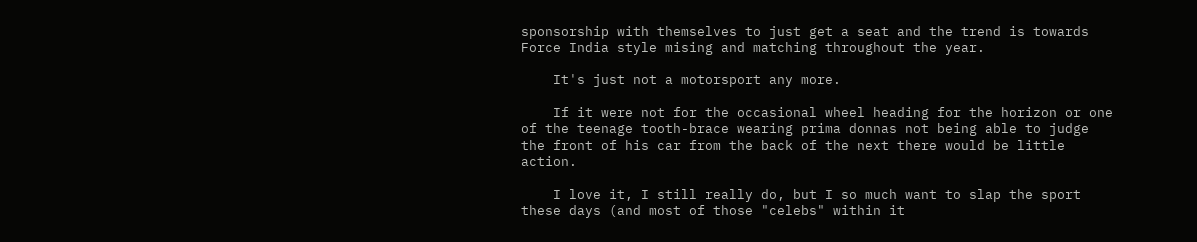sponsorship with themselves to just get a seat and the trend is towards Force India style mising and matching throughout the year.

    It's just not a motorsport any more.

    If it were not for the occasional wheel heading for the horizon or one of the teenage tooth-brace wearing prima donnas not being able to judge the front of his car from the back of the next there would be little action.

    I love it, I still really do, but I so much want to slap the sport these days (and most of those "celebs" within it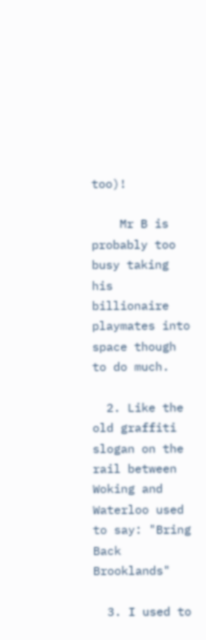too)!

    Mr B is probably too busy taking his billionaire playmates into space though to do much.

  2. Like the old graffiti slogan on the rail between Woking and Waterloo used to say: "Bring Back Brooklands"

  3. I used to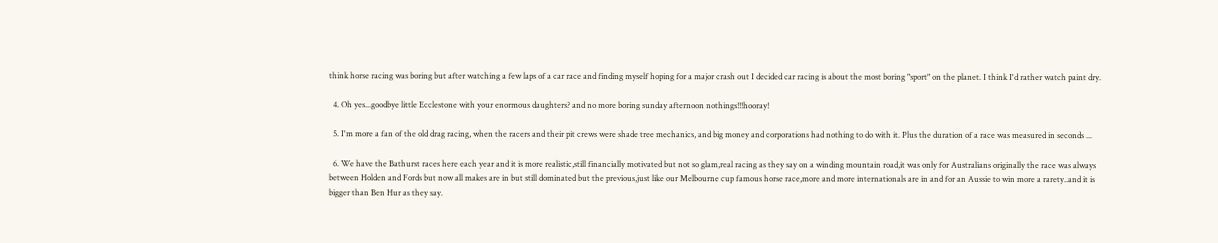think horse racing was boring but after watching a few laps of a car race and finding myself hoping for a major crash out I decided car racing is about the most boring "sport" on the planet. I think I'd rather watch paint dry.

  4. Oh yes...goodbye little Ecclestone with your enormous daughters? and no more boring sunday afternoon nothings!!!hooray!

  5. I'm more a fan of the old drag racing, when the racers and their pit crews were shade tree mechanics, and big money and corporations had nothing to do with it. Plus the duration of a race was measured in seconds ...

  6. We have the Bathurst races here each year and it is more realistic,still financially motivated but not so glam,real racing as they say on a winding mountain road,it was only for Australians originally the race was always between Holden and Fords but now all makes are in but still dominated but the previous,just like our Melbourne cup famous horse race,more and more internationals are in and for an Aussie to win more a rarety..and it is bigger than Ben Hur as they say.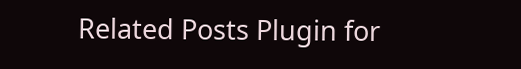Related Posts Plugin for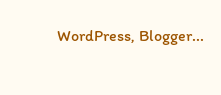WordPress, Blogger...